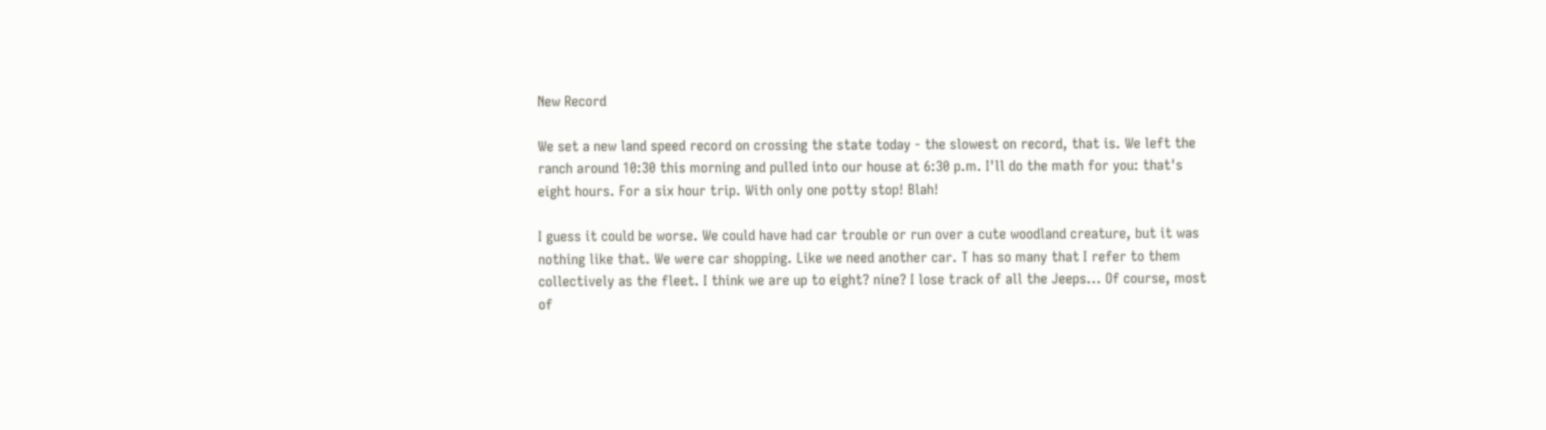New Record

We set a new land speed record on crossing the state today - the slowest on record, that is. We left the ranch around 10:30 this morning and pulled into our house at 6:30 p.m. I'll do the math for you: that's eight hours. For a six hour trip. With only one potty stop! Blah!

I guess it could be worse. We could have had car trouble or run over a cute woodland creature, but it was nothing like that. We were car shopping. Like we need another car. T has so many that I refer to them collectively as the fleet. I think we are up to eight? nine? I lose track of all the Jeeps... Of course, most of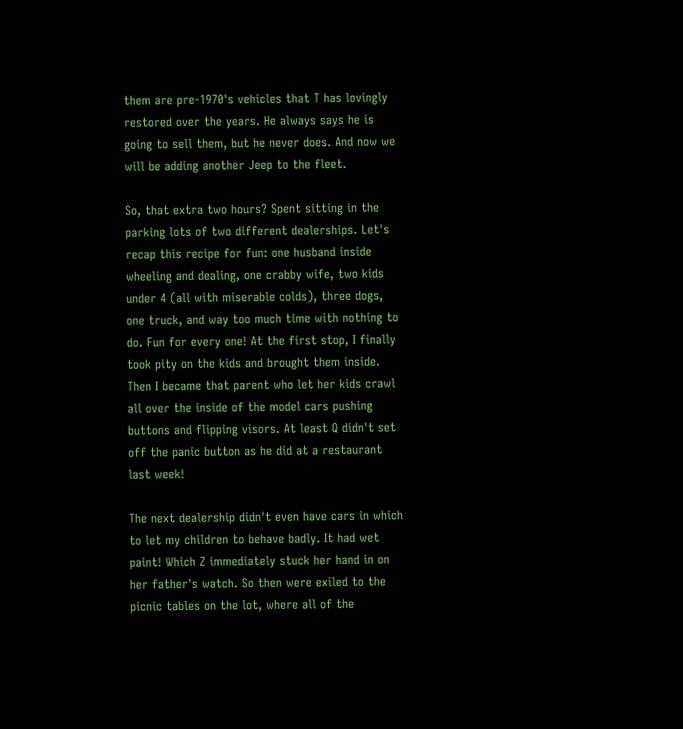them are pre-1970's vehicles that T has lovingly restored over the years. He always says he is going to sell them, but he never does. And now we will be adding another Jeep to the fleet.

So, that extra two hours? Spent sitting in the parking lots of two different dealerships. Let's recap this recipe for fun: one husband inside wheeling and dealing, one crabby wife, two kids under 4 (all with miserable colds), three dogs, one truck, and way too much time with nothing to do. Fun for every one! At the first stop, I finally took pity on the kids and brought them inside. Then I became that parent who let her kids crawl all over the inside of the model cars pushing buttons and flipping visors. At least Q didn't set off the panic button as he did at a restaurant last week!

The next dealership didn't even have cars in which to let my children to behave badly. It had wet paint! Which Z immediately stuck her hand in on her father's watch. So then were exiled to the picnic tables on the lot, where all of the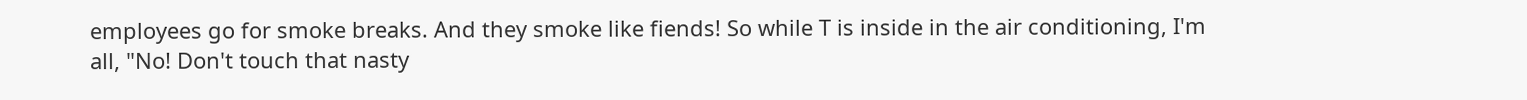employees go for smoke breaks. And they smoke like fiends! So while T is inside in the air conditioning, I'm all, "No! Don't touch that nasty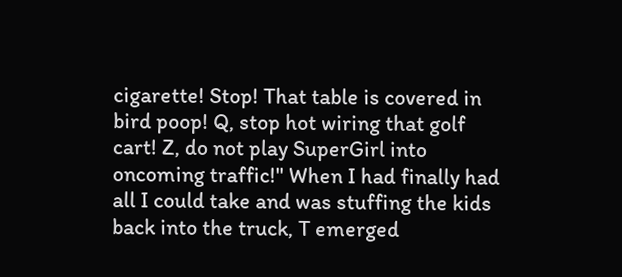cigarette! Stop! That table is covered in bird poop! Q, stop hot wiring that golf cart! Z, do not play SuperGirl into oncoming traffic!" When I had finally had all I could take and was stuffing the kids back into the truck, T emerged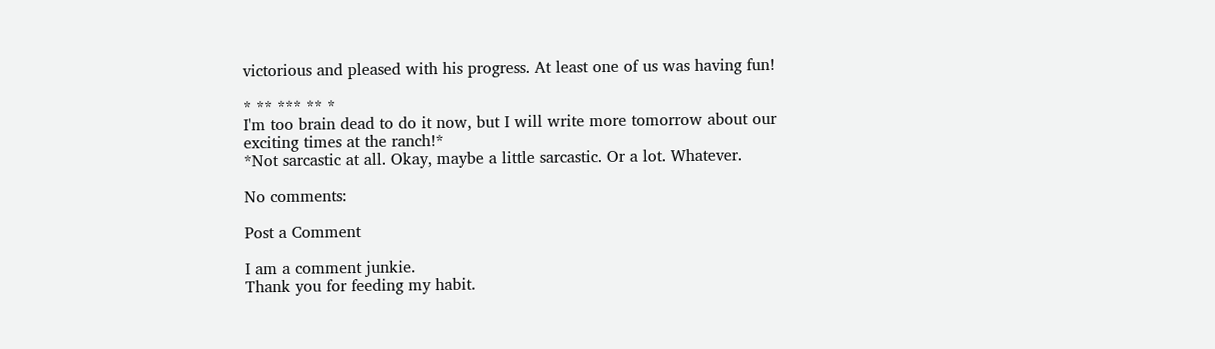victorious and pleased with his progress. At least one of us was having fun!

* ** *** ** *
I'm too brain dead to do it now, but I will write more tomorrow about our exciting times at the ranch!*
*Not sarcastic at all. Okay, maybe a little sarcastic. Or a lot. Whatever.

No comments:

Post a Comment

I am a comment junkie.
Thank you for feeding my habit.